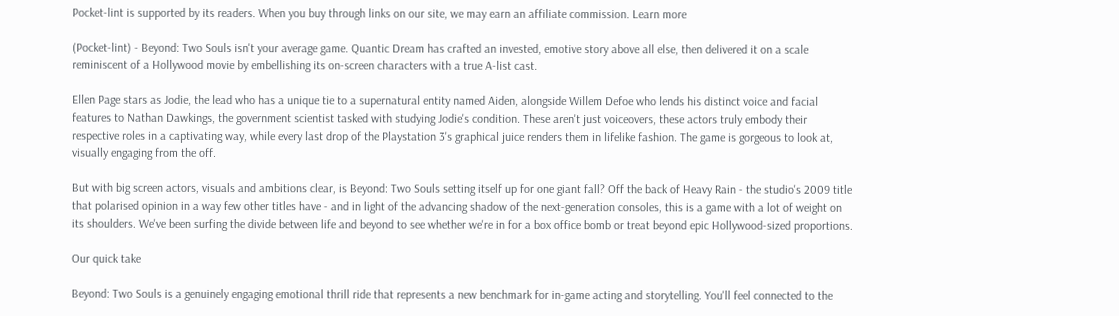Pocket-lint is supported by its readers. When you buy through links on our site, we may earn an affiliate commission. Learn more

(Pocket-lint) - Beyond: Two Souls isn't your average game. Quantic Dream has crafted an invested, emotive story above all else, then delivered it on a scale reminiscent of a Hollywood movie by embellishing its on-screen characters with a true A-list cast.

Ellen Page stars as Jodie, the lead who has a unique tie to a supernatural entity named Aiden, alongside Willem Defoe who lends his distinct voice and facial features to Nathan Dawkings, the government scientist tasked with studying Jodie's condition. These aren't just voiceovers, these actors truly embody their respective roles in a captivating way, while every last drop of the Playstation 3's graphical juice renders them in lifelike fashion. The game is gorgeous to look at, visually engaging from the off.

But with big screen actors, visuals and ambitions clear, is Beyond: Two Souls setting itself up for one giant fall? Off the back of Heavy Rain - the studio's 2009 title that polarised opinion in a way few other titles have - and in light of the advancing shadow of the next-generation consoles, this is a game with a lot of weight on its shoulders. We've been surfing the divide between life and beyond to see whether we're in for a box office bomb or treat beyond epic Hollywood-sized proportions.

Our quick take

Beyond: Two Souls is a genuinely engaging emotional thrill ride that represents a new benchmark for in-game acting and storytelling. You'll feel connected to the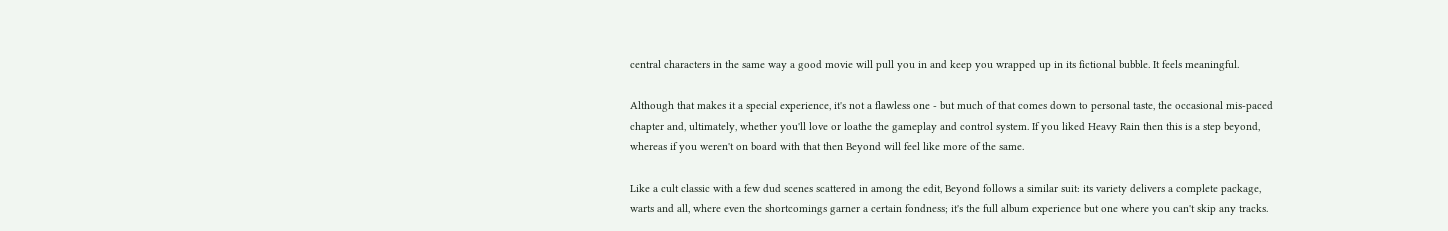central characters in the same way a good movie will pull you in and keep you wrapped up in its fictional bubble. It feels meaningful.

Although that makes it a special experience, it's not a flawless one - but much of that comes down to personal taste, the occasional mis-paced chapter and, ultimately, whether you'll love or loathe the gameplay and control system. If you liked Heavy Rain then this is a step beyond, whereas if you weren't on board with that then Beyond will feel like more of the same.

Like a cult classic with a few dud scenes scattered in among the edit, Beyond follows a similar suit: its variety delivers a complete package, warts and all, where even the shortcomings garner a certain fondness; it's the full album experience but one where you can't skip any tracks.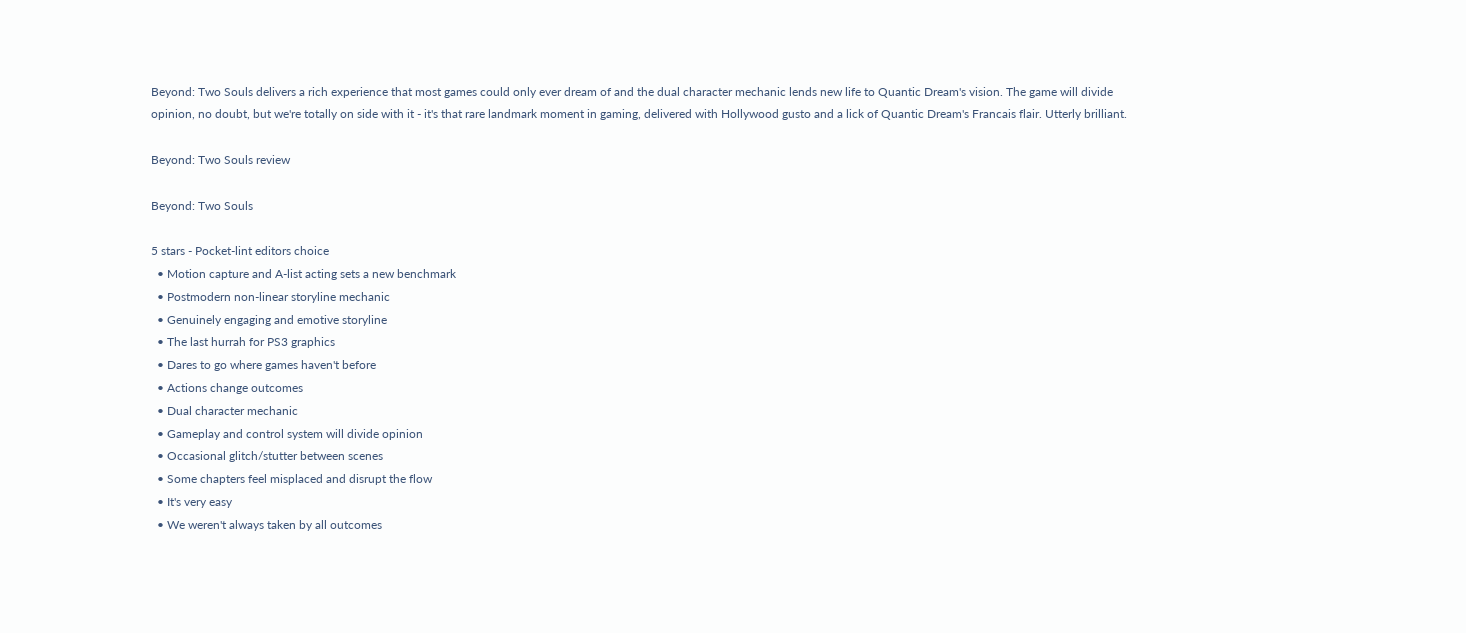Beyond: Two Souls delivers a rich experience that most games could only ever dream of and the dual character mechanic lends new life to Quantic Dream's vision. The game will divide opinion, no doubt, but we're totally on side with it - it's that rare landmark moment in gaming, delivered with Hollywood gusto and a lick of Quantic Dream's Francais flair. Utterly brilliant.

Beyond: Two Souls review

Beyond: Two Souls

5 stars - Pocket-lint editors choice
  • Motion capture and A-list acting sets a new benchmark
  • Postmodern non-linear storyline mechanic
  • Genuinely engaging and emotive storyline
  • The last hurrah for PS3 graphics
  • Dares to go where games haven't before
  • Actions change outcomes
  • Dual character mechanic
  • Gameplay and control system will divide opinion
  • Occasional glitch/stutter between scenes
  • Some chapters feel misplaced and disrupt the flow
  • It's very easy
  • We weren't always taken by all outcomes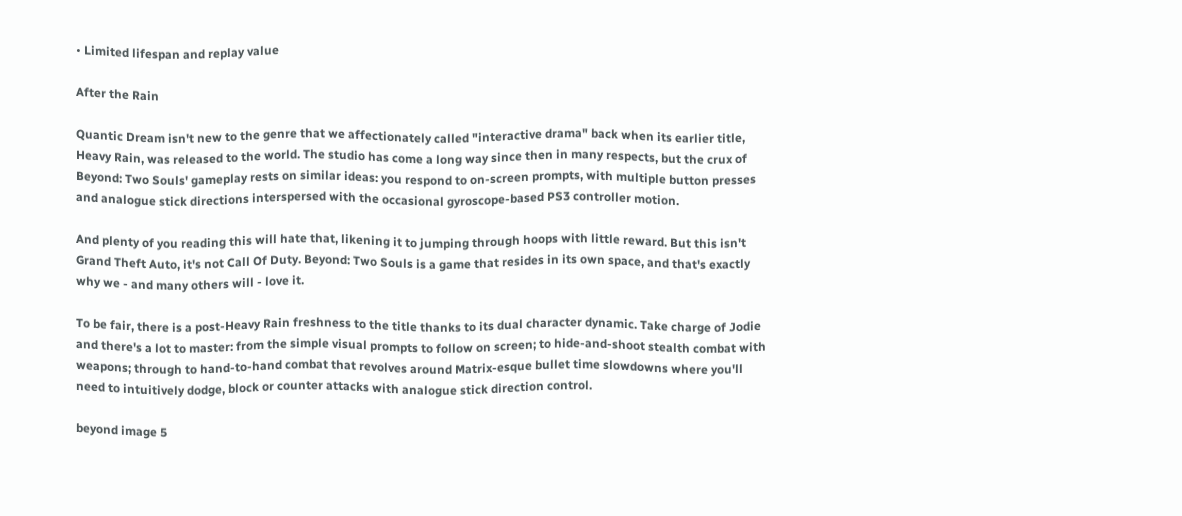• Limited lifespan and replay value

After the Rain

Quantic Dream isn't new to the genre that we affectionately called "interactive drama" back when its earlier title, Heavy Rain, was released to the world. The studio has come a long way since then in many respects, but the crux of Beyond: Two Souls' gameplay rests on similar ideas: you respond to on-screen prompts, with multiple button presses and analogue stick directions interspersed with the occasional gyroscope-based PS3 controller motion.

And plenty of you reading this will hate that, likening it to jumping through hoops with little reward. But this isn't Grand Theft Auto, it's not Call Of Duty. Beyond: Two Souls is a game that resides in its own space, and that's exactly why we - and many others will - love it.

To be fair, there is a post-Heavy Rain freshness to the title thanks to its dual character dynamic. Take charge of Jodie and there's a lot to master: from the simple visual prompts to follow on screen; to hide-and-shoot stealth combat with weapons; through to hand-to-hand combat that revolves around Matrix-esque bullet time slowdowns where you'll need to intuitively dodge, block or counter attacks with analogue stick direction control.

beyond image 5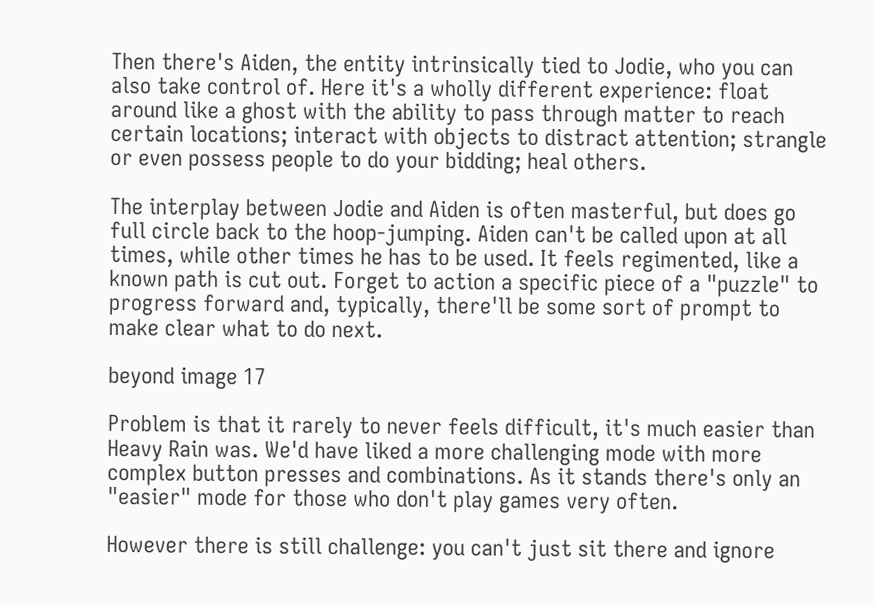Then there's Aiden, the entity intrinsically tied to Jodie, who you can also take control of. Here it's a wholly different experience: float around like a ghost with the ability to pass through matter to reach certain locations; interact with objects to distract attention; strangle or even possess people to do your bidding; heal others.

The interplay between Jodie and Aiden is often masterful, but does go full circle back to the hoop-jumping. Aiden can't be called upon at all times, while other times he has to be used. It feels regimented, like a known path is cut out. Forget to action a specific piece of a "puzzle" to progress forward and, typically, there'll be some sort of prompt to make clear what to do next.

beyond image 17

Problem is that it rarely to never feels difficult, it's much easier than Heavy Rain was. We'd have liked a more challenging mode with more complex button presses and combinations. As it stands there's only an "easier" mode for those who don't play games very often.

However there is still challenge: you can't just sit there and ignore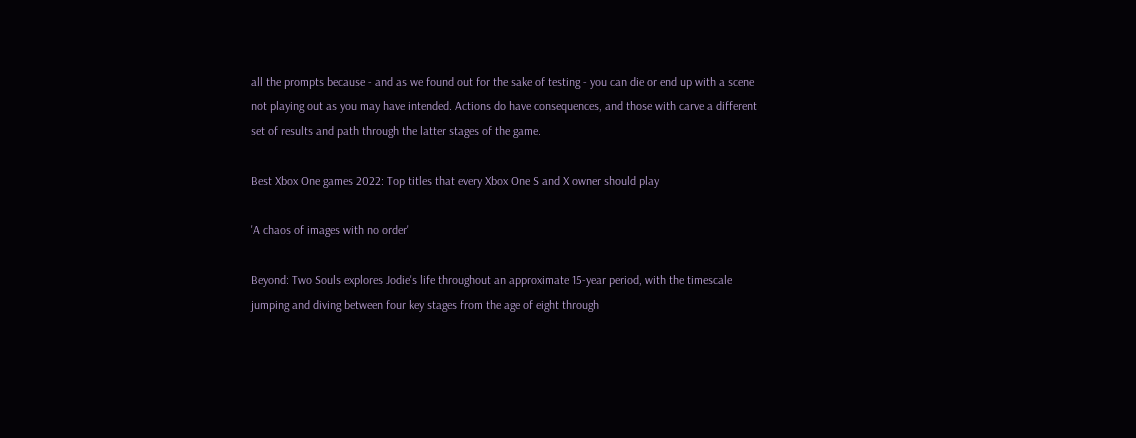all the prompts because - and as we found out for the sake of testing - you can die or end up with a scene not playing out as you may have intended. Actions do have consequences, and those with carve a different set of results and path through the latter stages of the game.

Best Xbox One games 2022: Top titles that every Xbox One S and X owner should play

'A chaos of images with no order'

Beyond: Two Souls explores Jodie's life throughout an approximate 15-year period, with the timescale jumping and diving between four key stages from the age of eight through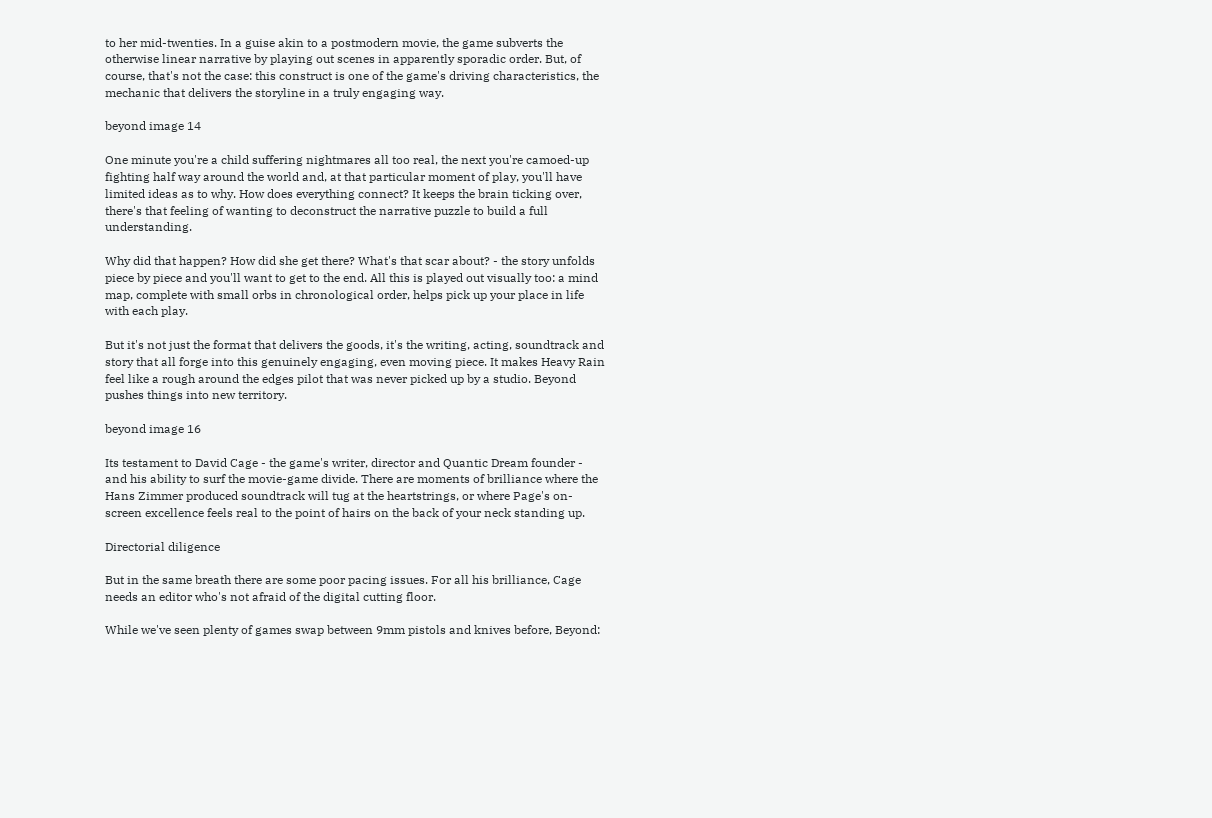to her mid-twenties. In a guise akin to a postmodern movie, the game subverts the otherwise linear narrative by playing out scenes in apparently sporadic order. But, of course, that's not the case: this construct is one of the game's driving characteristics, the mechanic that delivers the storyline in a truly engaging way.

beyond image 14

One minute you're a child suffering nightmares all too real, the next you're camoed-up fighting half way around the world and, at that particular moment of play, you'll have limited ideas as to why. How does everything connect? It keeps the brain ticking over, there's that feeling of wanting to deconstruct the narrative puzzle to build a full understanding.

Why did that happen? How did she get there? What's that scar about? - the story unfolds piece by piece and you'll want to get to the end. All this is played out visually too: a mind map, complete with small orbs in chronological order, helps pick up your place in life with each play.

But it's not just the format that delivers the goods, it's the writing, acting, soundtrack and story that all forge into this genuinely engaging, even moving piece. It makes Heavy Rain feel like a rough around the edges pilot that was never picked up by a studio. Beyond pushes things into new territory.

beyond image 16

Its testament to David Cage - the game's writer, director and Quantic Dream founder - and his ability to surf the movie-game divide. There are moments of brilliance where the Hans Zimmer produced soundtrack will tug at the heartstrings, or where Page's on-screen excellence feels real to the point of hairs on the back of your neck standing up.

Directorial diligence

But in the same breath there are some poor pacing issues. For all his brilliance, Cage needs an editor who's not afraid of the digital cutting floor.

While we've seen plenty of games swap between 9mm pistols and knives before, Beyond: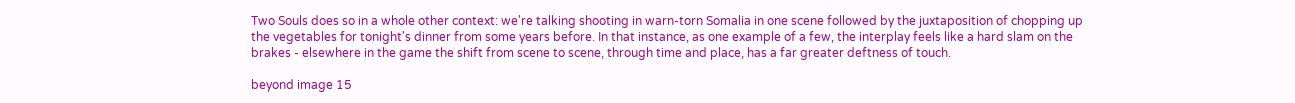Two Souls does so in a whole other context: we're talking shooting in warn-torn Somalia in one scene followed by the juxtaposition of chopping up the vegetables for tonight's dinner from some years before. In that instance, as one example of a few, the interplay feels like a hard slam on the brakes - elsewhere in the game the shift from scene to scene, through time and place, has a far greater deftness of touch.

beyond image 15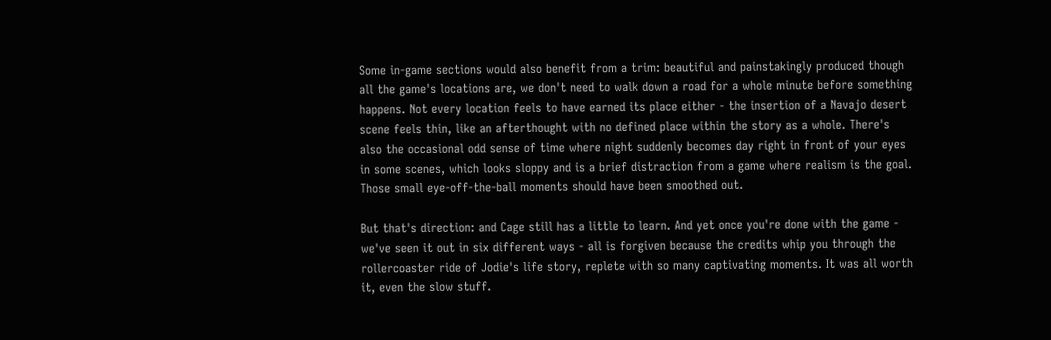Some in-game sections would also benefit from a trim: beautiful and painstakingly produced though all the game's locations are, we don't need to walk down a road for a whole minute before something happens. Not every location feels to have earned its place either - the insertion of a Navajo desert scene feels thin, like an afterthought with no defined place within the story as a whole. There's also the occasional odd sense of time where night suddenly becomes day right in front of your eyes in some scenes, which looks sloppy and is a brief distraction from a game where realism is the goal. Those small eye-off-the-ball moments should have been smoothed out.

But that's direction: and Cage still has a little to learn. And yet once you're done with the game - we've seen it out in six different ways - all is forgiven because the credits whip you through the rollercoaster ride of Jodie's life story, replete with so many captivating moments. It was all worth it, even the slow stuff.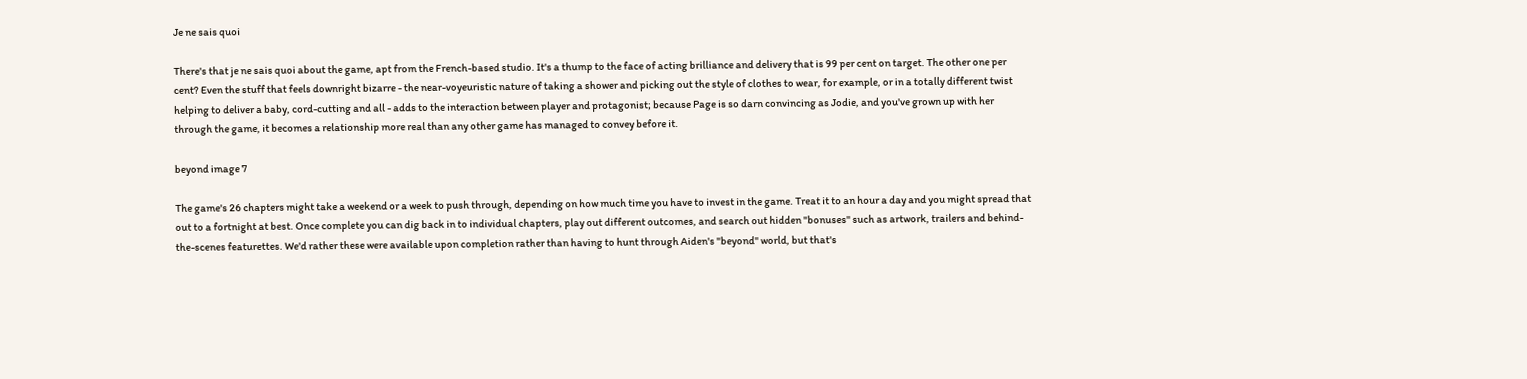Je ne sais quoi

There's that je ne sais quoi about the game, apt from the French-based studio. It's a thump to the face of acting brilliance and delivery that is 99 per cent on target. The other one per cent? Even the stuff that feels downright bizarre - the near-voyeuristic nature of taking a shower and picking out the style of clothes to wear, for example, or in a totally different twist helping to deliver a baby, cord-cutting and all - adds to the interaction between player and protagonist; because Page is so darn convincing as Jodie, and you've grown up with her through the game, it becomes a relationship more real than any other game has managed to convey before it.

beyond image 7

The game's 26 chapters might take a weekend or a week to push through, depending on how much time you have to invest in the game. Treat it to an hour a day and you might spread that out to a fortnight at best. Once complete you can dig back in to individual chapters, play out different outcomes, and search out hidden "bonuses" such as artwork, trailers and behind-the-scenes featurettes. We'd rather these were available upon completion rather than having to hunt through Aiden's "beyond" world, but that's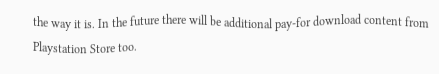the way it is. In the future there will be additional pay-for download content from Playstation Store too.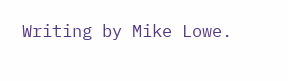Writing by Mike Lowe.